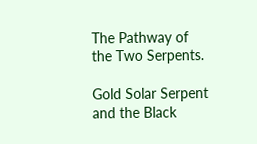The Pathway of the Two Serpents.

Gold Solar Serpent and the Black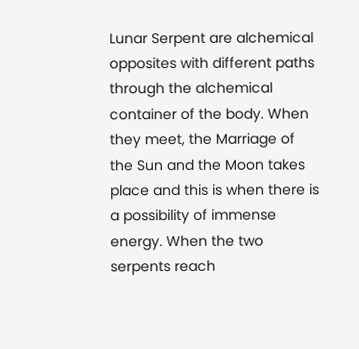Lunar Serpent are alchemical opposites with different paths through the alchemical container of the body. When they meet, the Marriage of the Sun and the Moon takes place and this is when there is a possibility of immense energy. When the two serpents reach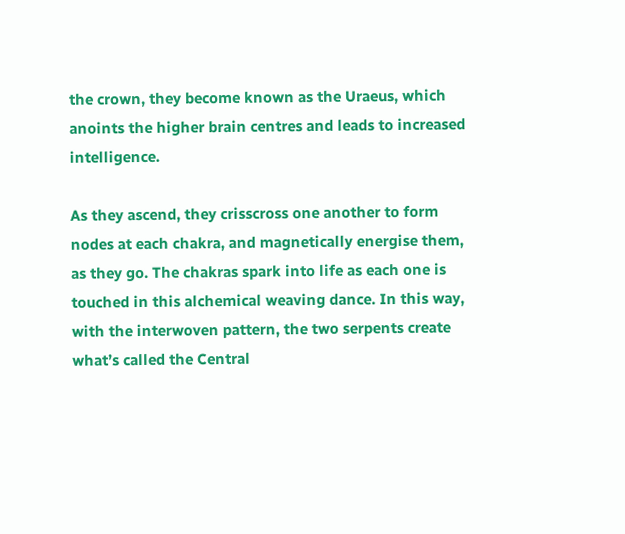the crown, they become known as the Uraeus, which anoints the higher brain centres and leads to increased intelligence.

As they ascend, they crisscross one another to form nodes at each chakra, and magnetically energise them, as they go. The chakras spark into life as each one is touched in this alchemical weaving dance. In this way, with the interwoven pattern, the two serpents create what’s called the Central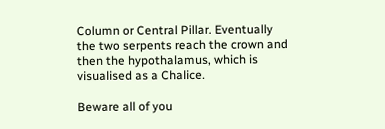Column or Central Pillar. Eventually the two serpents reach the crown and then the hypothalamus, which is visualised as a Chalice.

Beware all of you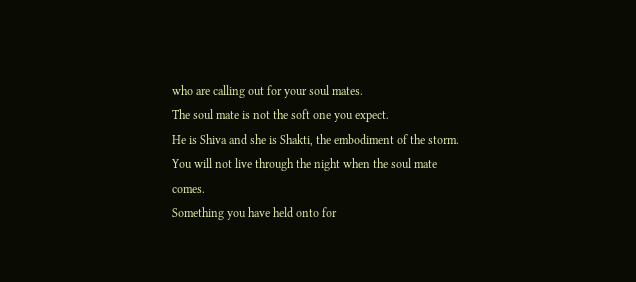who are calling out for your soul mates.
The soul mate is not the soft one you expect.
He is Shiva and she is Shakti, the embodiment of the storm.
You will not live through the night when the soul mate comes.
Something you have held onto for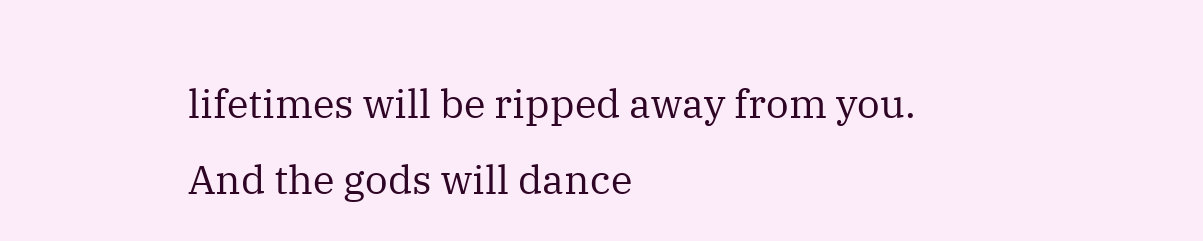lifetimes will be ripped away from you.
And the gods will dance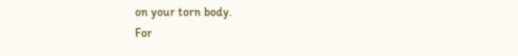on your torn body.
For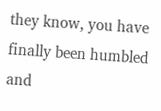they know, you have finally been humbled and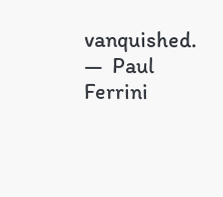vanquished.
—  Paul Ferrini